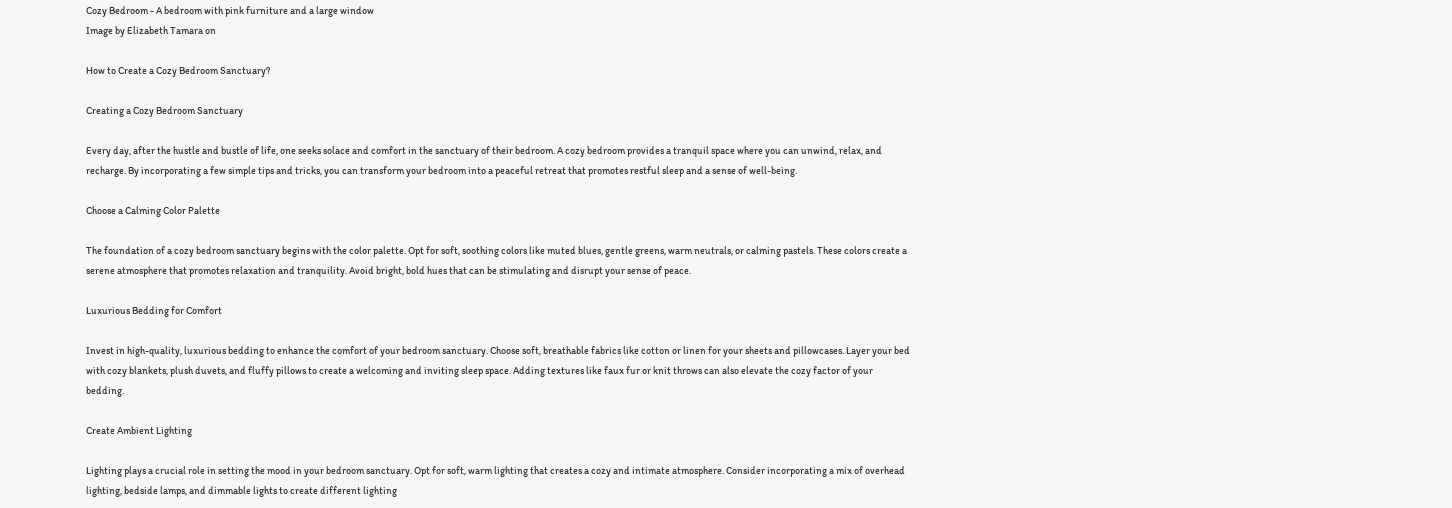Cozy Bedroom - A bedroom with pink furniture and a large window
Image by Elizabeth Tamara on

How to Create a Cozy Bedroom Sanctuary?

Creating a Cozy Bedroom Sanctuary

Every day, after the hustle and bustle of life, one seeks solace and comfort in the sanctuary of their bedroom. A cozy bedroom provides a tranquil space where you can unwind, relax, and recharge. By incorporating a few simple tips and tricks, you can transform your bedroom into a peaceful retreat that promotes restful sleep and a sense of well-being.

Choose a Calming Color Palette

The foundation of a cozy bedroom sanctuary begins with the color palette. Opt for soft, soothing colors like muted blues, gentle greens, warm neutrals, or calming pastels. These colors create a serene atmosphere that promotes relaxation and tranquility. Avoid bright, bold hues that can be stimulating and disrupt your sense of peace.

Luxurious Bedding for Comfort

Invest in high-quality, luxurious bedding to enhance the comfort of your bedroom sanctuary. Choose soft, breathable fabrics like cotton or linen for your sheets and pillowcases. Layer your bed with cozy blankets, plush duvets, and fluffy pillows to create a welcoming and inviting sleep space. Adding textures like faux fur or knit throws can also elevate the cozy factor of your bedding.

Create Ambient Lighting

Lighting plays a crucial role in setting the mood in your bedroom sanctuary. Opt for soft, warm lighting that creates a cozy and intimate atmosphere. Consider incorporating a mix of overhead lighting, bedside lamps, and dimmable lights to create different lighting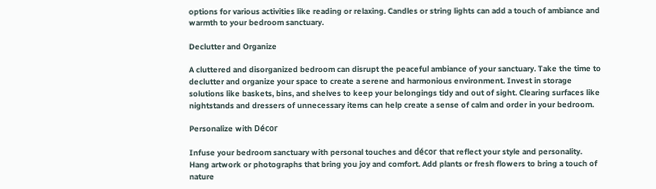options for various activities like reading or relaxing. Candles or string lights can add a touch of ambiance and warmth to your bedroom sanctuary.

Declutter and Organize

A cluttered and disorganized bedroom can disrupt the peaceful ambiance of your sanctuary. Take the time to declutter and organize your space to create a serene and harmonious environment. Invest in storage solutions like baskets, bins, and shelves to keep your belongings tidy and out of sight. Clearing surfaces like nightstands and dressers of unnecessary items can help create a sense of calm and order in your bedroom.

Personalize with Décor

Infuse your bedroom sanctuary with personal touches and décor that reflect your style and personality. Hang artwork or photographs that bring you joy and comfort. Add plants or fresh flowers to bring a touch of nature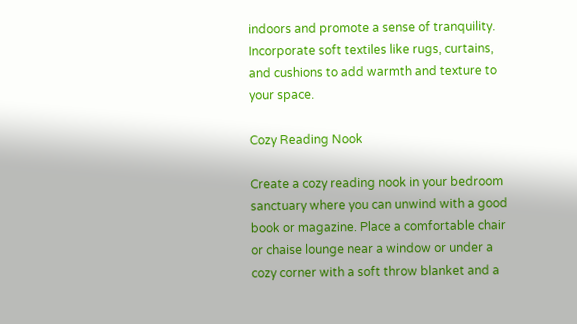indoors and promote a sense of tranquility. Incorporate soft textiles like rugs, curtains, and cushions to add warmth and texture to your space.

Cozy Reading Nook

Create a cozy reading nook in your bedroom sanctuary where you can unwind with a good book or magazine. Place a comfortable chair or chaise lounge near a window or under a cozy corner with a soft throw blanket and a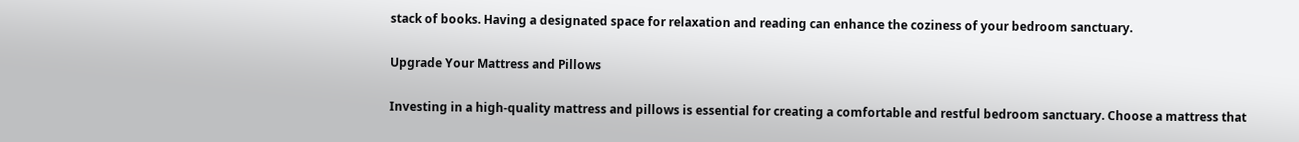stack of books. Having a designated space for relaxation and reading can enhance the coziness of your bedroom sanctuary.

Upgrade Your Mattress and Pillows

Investing in a high-quality mattress and pillows is essential for creating a comfortable and restful bedroom sanctuary. Choose a mattress that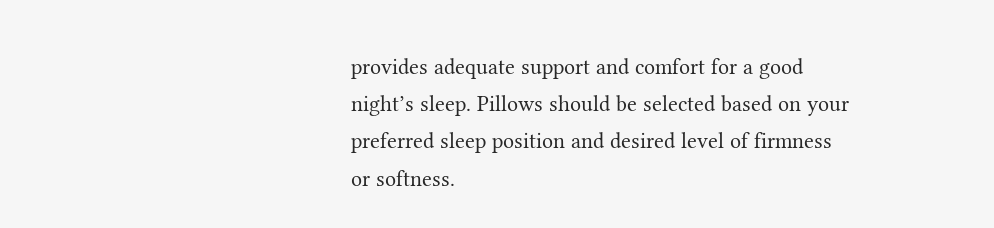provides adequate support and comfort for a good night’s sleep. Pillows should be selected based on your preferred sleep position and desired level of firmness or softness.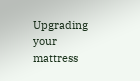Upgrading your mattress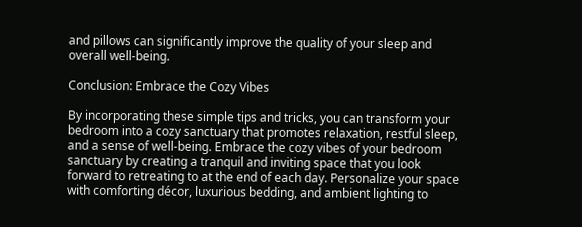and pillows can significantly improve the quality of your sleep and overall well-being.

Conclusion: Embrace the Cozy Vibes

By incorporating these simple tips and tricks, you can transform your bedroom into a cozy sanctuary that promotes relaxation, restful sleep, and a sense of well-being. Embrace the cozy vibes of your bedroom sanctuary by creating a tranquil and inviting space that you look forward to retreating to at the end of each day. Personalize your space with comforting décor, luxurious bedding, and ambient lighting to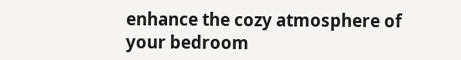enhance the cozy atmosphere of your bedroom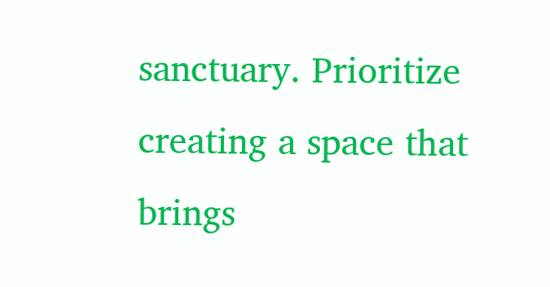sanctuary. Prioritize creating a space that brings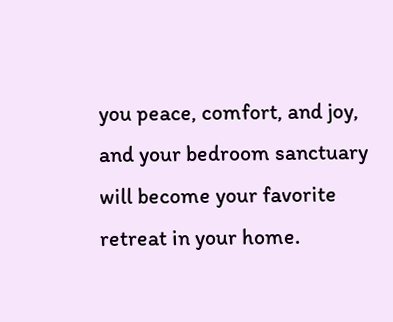you peace, comfort, and joy, and your bedroom sanctuary will become your favorite retreat in your home.